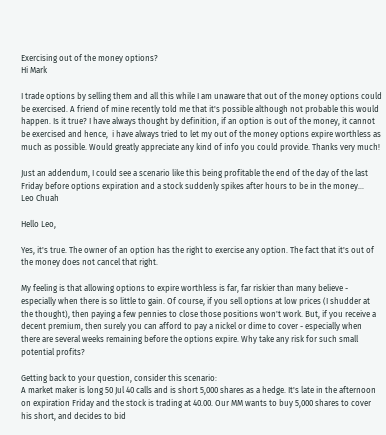Exercising out of the money options?
Hi Mark

I trade options by selling them and all this while I am unaware that out of the money options could be exercised. A friend of mine recently told me that it's possible although not probable this would happen. Is it true? I have always thought by definition, if an option is out of the money, it cannot be exercised and hence,  i have always tried to let my out of the money options expire worthless as much as possible. Would greatly appreciate any kind of info you could provide. Thanks very much!

Just an addendum, I could see a scenario like this being profitable the end of the day of the last Friday before options expiration and a stock suddenly spikes after hours to be in the money...
Leo Chuah

Hello Leo,

Yes, it's true. The owner of an option has the right to exercise any option. The fact that it's out of the money does not cancel that right.

My feeling is that allowing options to expire worthless is far, far riskier than many believe - especially when there is so little to gain. Of course, if you sell options at low prices (I shudder at the thought), then paying a few pennies to close those positions won't work. But, if you receive a decent premium, then surely you can afford to pay a nickel or dime to cover - especially when there are several weeks remaining before the options expire. Why take any risk for such small potential profits?

Getting back to your question, consider this scenario:
A market maker is long 50 Jul 40 calls and is short 5,000 shares as a hedge. It's late in the afternoon on expiration Friday and the stock is trading at 40.00. Our MM wants to buy 5,000 shares to cover his short, and decides to bid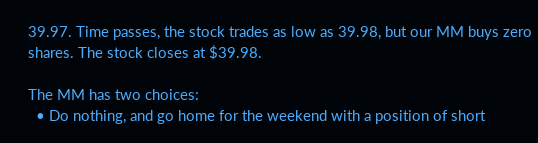39.97. Time passes, the stock trades as low as 39.98, but our MM buys zero shares. The stock closes at $39.98.

The MM has two choices:
  • Do nothing, and go home for the weekend with a position of short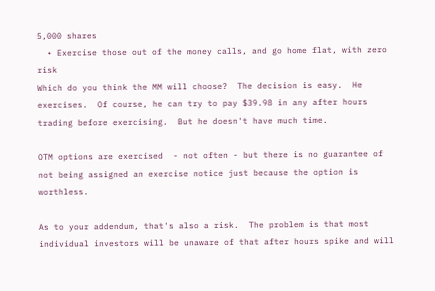5,000 shares
  • Exercise those out of the money calls, and go home flat, with zero risk
Which do you think the MM will choose?  The decision is easy.  He exercises.  Of course, he can try to pay $39.98 in any after hours trading before exercising.  But he doesn't have much time.

OTM options are exercised  - not often - but there is no guarantee of not being assigned an exercise notice just because the option is worthless.

As to your addendum, that's also a risk.  The problem is that most individual investors will be unaware of that after hours spike and will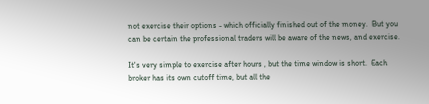not exercise their options - which officially finished out of the money.  But you can be certain the professional traders will be aware of the news, and exercise.

It's very simple to exercise after hours , but the time window is short.  Each broker has its own cutoff time, but all the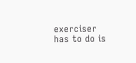exerciser has to do is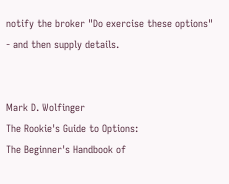notify the broker "Do exercise these options" - and then supply details.


Mark D. Wolfinger
The Rookie's Guide to Options:
The Beginner's Handbook of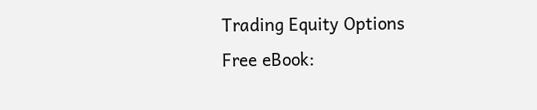Trading Equity Options
Free eBook: